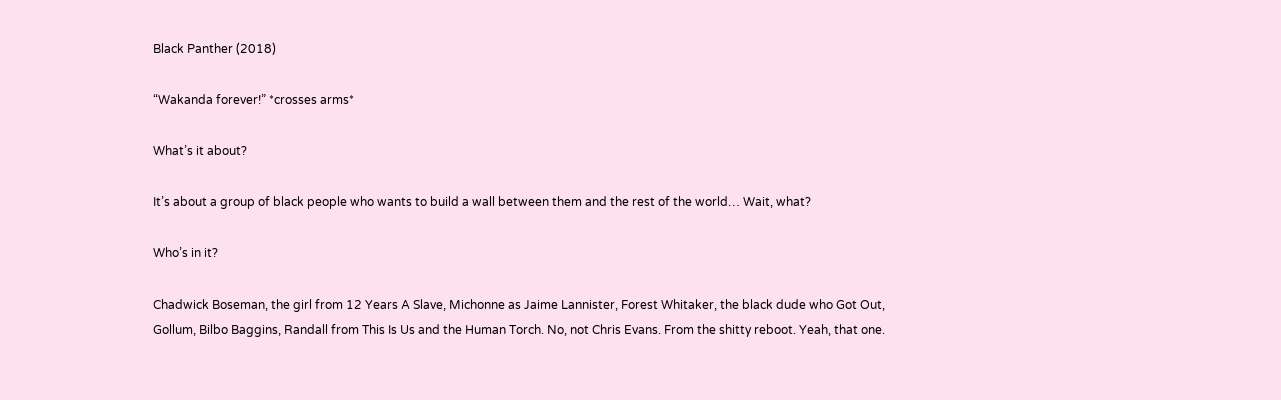Black Panther (2018)

“Wakanda forever!” *crosses arms*

What’s it about?

It’s about a group of black people who wants to build a wall between them and the rest of the world… Wait, what?

Who’s in it?

Chadwick Boseman, the girl from 12 Years A Slave, Michonne as Jaime Lannister, Forest Whitaker, the black dude who Got Out, Gollum, Bilbo Baggins, Randall from This Is Us and the Human Torch. No, not Chris Evans. From the shitty reboot. Yeah, that one.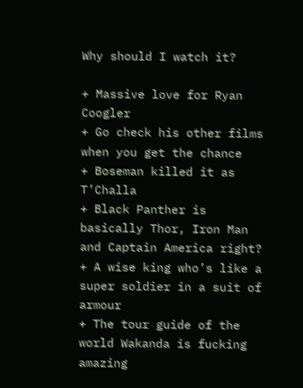Why should I watch it?

+ Massive love for Ryan Coogler
+ Go check his other films when you get the chance
+ Boseman killed it as T’Challa
+ Black Panther is basically Thor, Iron Man and Captain America right?
+ A wise king who’s like a super soldier in a suit of armour
+ The tour guide of the world Wakanda is fucking amazing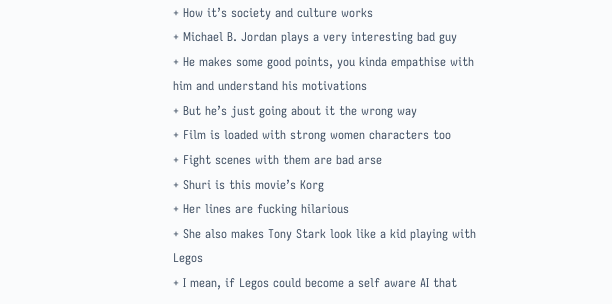+ How it’s society and culture works
+ Michael B. Jordan plays a very interesting bad guy
+ He makes some good points, you kinda empathise with him and understand his motivations
+ But he’s just going about it the wrong way
+ Film is loaded with strong women characters too
+ Fight scenes with them are bad arse
+ Shuri is this movie’s Korg
+ Her lines are fucking hilarious
+ She also makes Tony Stark look like a kid playing with Legos
+ I mean, if Legos could become a self aware AI that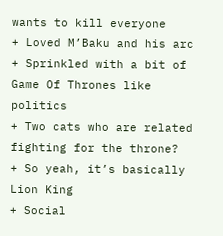wants to kill everyone
+ Loved M’Baku and his arc
+ Sprinkled with a bit of Game Of Thrones like politics
+ Two cats who are related fighting for the throne?
+ So yeah, it’s basically Lion King
+ Social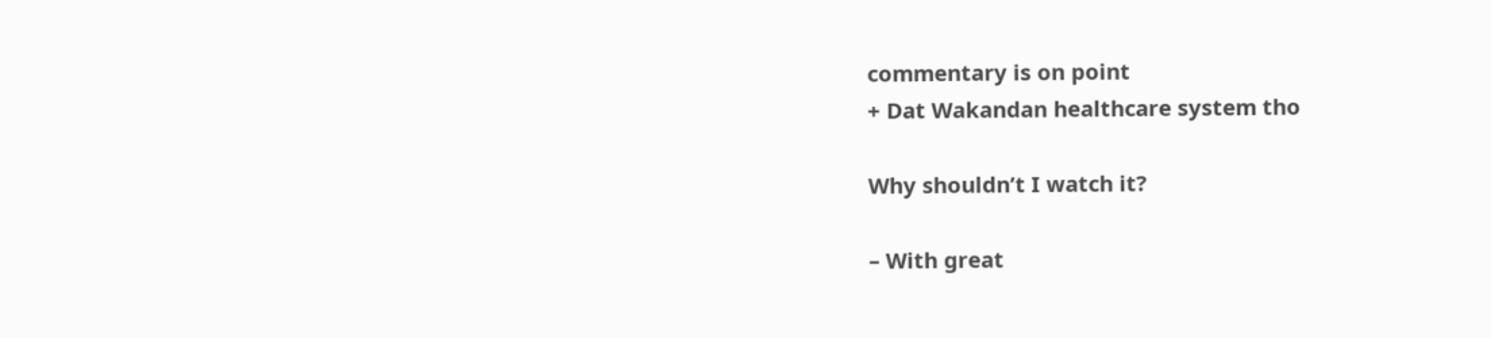commentary is on point
+ Dat Wakandan healthcare system tho

Why shouldn’t I watch it?

– With great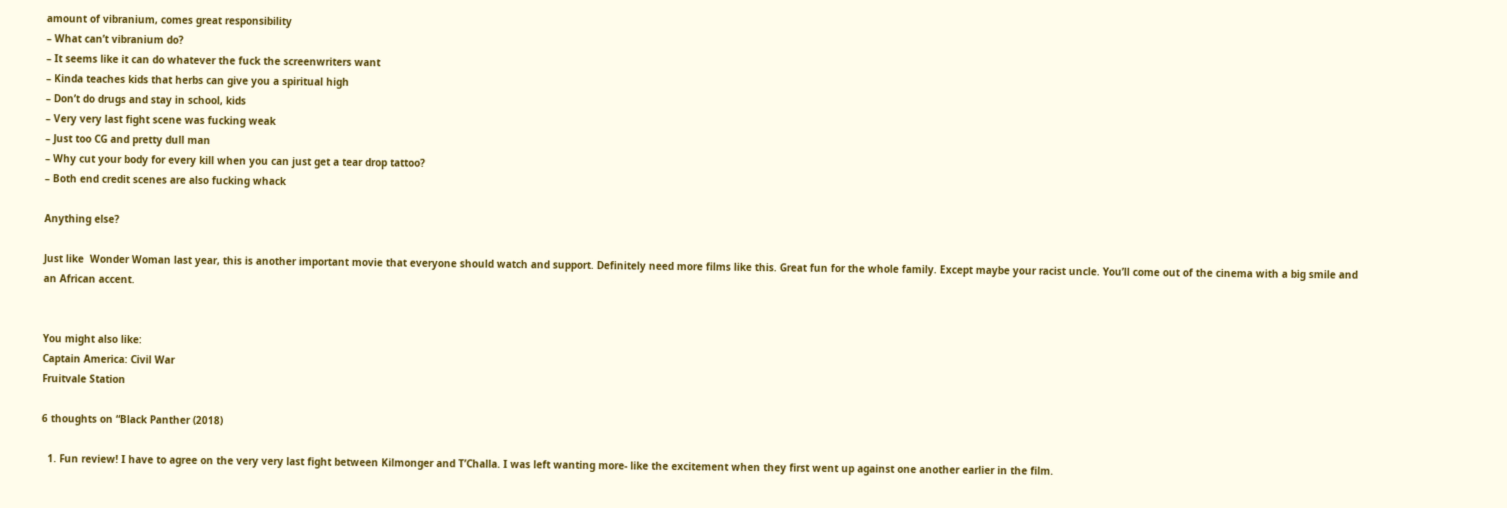amount of vibranium, comes great responsibility
– What can’t vibranium do?
– It seems like it can do whatever the fuck the screenwriters want
– Kinda teaches kids that herbs can give you a spiritual high
– Don’t do drugs and stay in school, kids
– Very very last fight scene was fucking weak
– Just too CG and pretty dull man
– Why cut your body for every kill when you can just get a tear drop tattoo?
– Both end credit scenes are also fucking whack

Anything else?

Just like  Wonder Woman last year, this is another important movie that everyone should watch and support. Definitely need more films like this. Great fun for the whole family. Except maybe your racist uncle. You’ll come out of the cinema with a big smile and an African accent.


You might also like:
Captain America: Civil War
Fruitvale Station

6 thoughts on “Black Panther (2018)

  1. Fun review! I have to agree on the very very last fight between Kilmonger and T’Challa. I was left wanting more- like the excitement when they first went up against one another earlier in the film.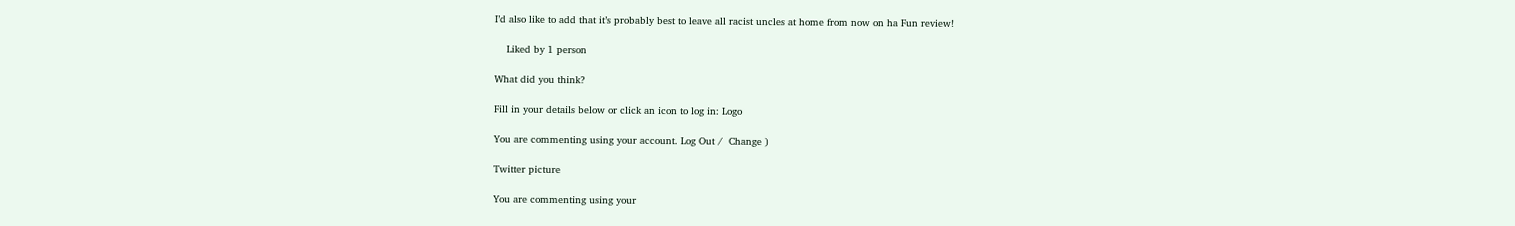I’d also like to add that it’s probably best to leave all racist uncles at home from now on ha Fun review!

    Liked by 1 person

What did you think?

Fill in your details below or click an icon to log in: Logo

You are commenting using your account. Log Out /  Change )

Twitter picture

You are commenting using your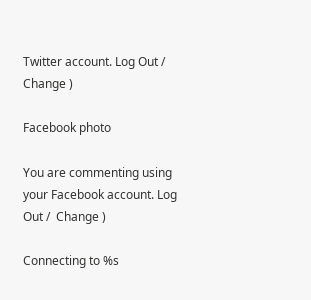Twitter account. Log Out /  Change )

Facebook photo

You are commenting using your Facebook account. Log Out /  Change )

Connecting to %s